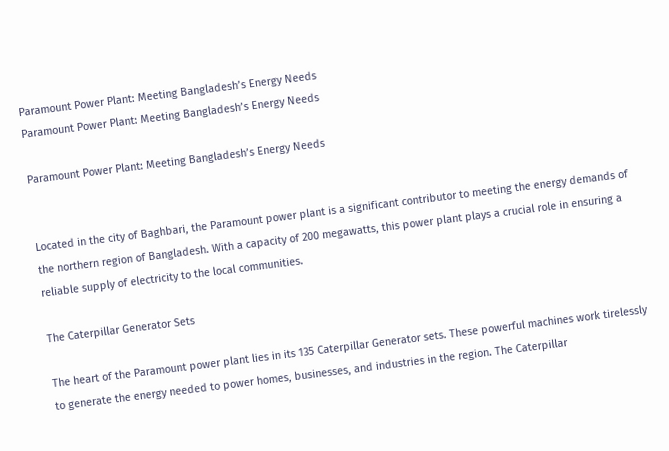Paramount Power Plant: Meeting Bangladesh’s Energy Needs
Paramount Power Plant: Meeting Bangladesh’s Energy Needs

Paramount Power Plant: Meeting Bangladesh’s Energy Needs


Located in the city of Baghbari, the Paramount power plant is a significant contributor to meeting the energy demands of the northern region of Bangladesh. With a capacity of 200 megawatts, this power plant plays a crucial role in ensuring a reliable supply of electricity to the local communities.

The Caterpillar Generator Sets

The heart of the Paramount power plant lies in its 135 Caterpillar Generator sets. These powerful machines work tirelessly to generate the energy needed to power homes, businesses, and industries in the region. The Caterpillar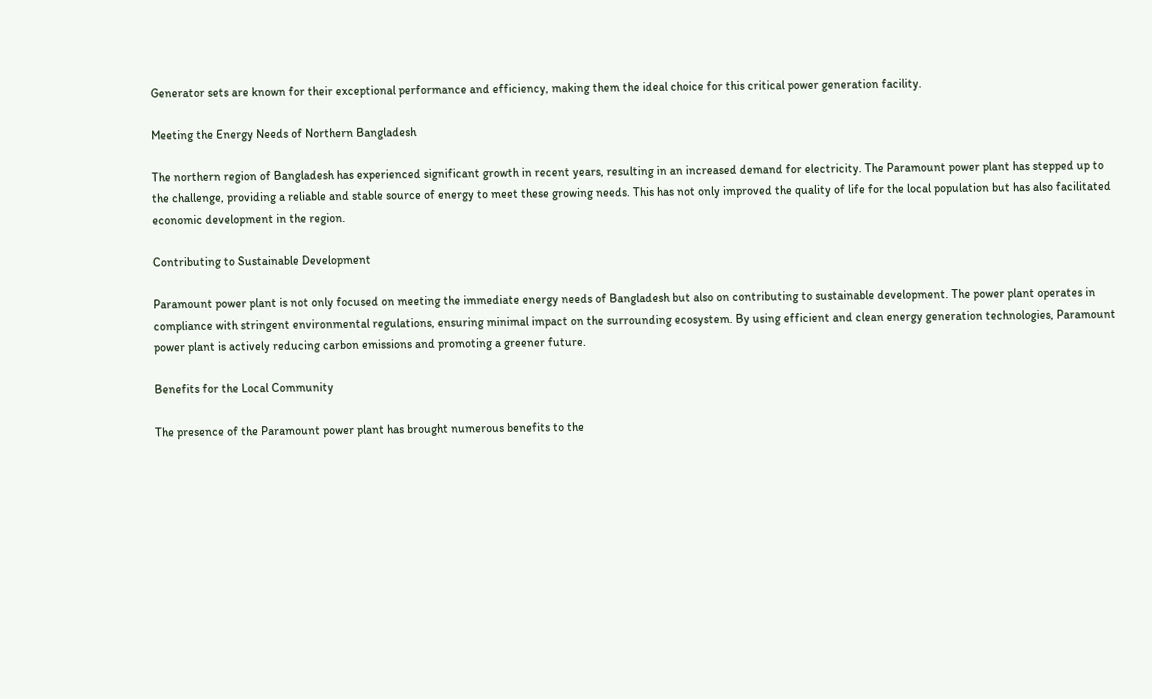Generator sets are known for their exceptional performance and efficiency, making them the ideal choice for this critical power generation facility.

Meeting the Energy Needs of Northern Bangladesh

The northern region of Bangladesh has experienced significant growth in recent years, resulting in an increased demand for electricity. The Paramount power plant has stepped up to the challenge, providing a reliable and stable source of energy to meet these growing needs. This has not only improved the quality of life for the local population but has also facilitated economic development in the region.

Contributing to Sustainable Development

Paramount power plant is not only focused on meeting the immediate energy needs of Bangladesh but also on contributing to sustainable development. The power plant operates in compliance with stringent environmental regulations, ensuring minimal impact on the surrounding ecosystem. By using efficient and clean energy generation technologies, Paramount power plant is actively reducing carbon emissions and promoting a greener future.

Benefits for the Local Community

The presence of the Paramount power plant has brought numerous benefits to the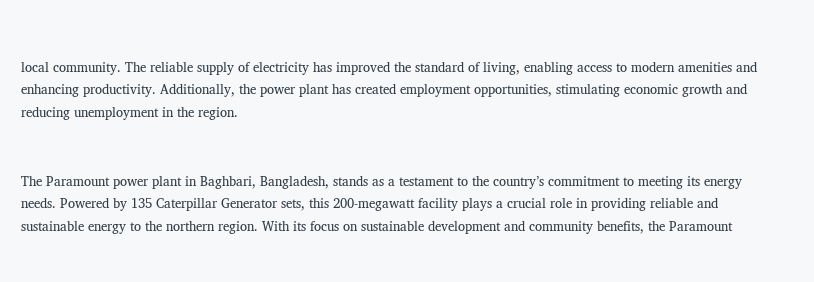local community. The reliable supply of electricity has improved the standard of living, enabling access to modern amenities and enhancing productivity. Additionally, the power plant has created employment opportunities, stimulating economic growth and reducing unemployment in the region.


The Paramount power plant in Baghbari, Bangladesh, stands as a testament to the country’s commitment to meeting its energy needs. Powered by 135 Caterpillar Generator sets, this 200-megawatt facility plays a crucial role in providing reliable and sustainable energy to the northern region. With its focus on sustainable development and community benefits, the Paramount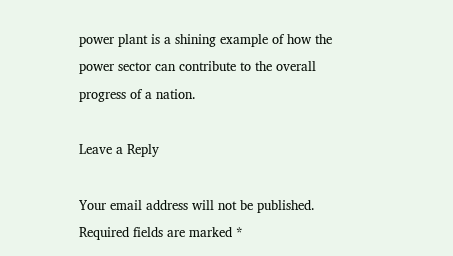power plant is a shining example of how the power sector can contribute to the overall progress of a nation.

Leave a Reply

Your email address will not be published. Required fields are marked *